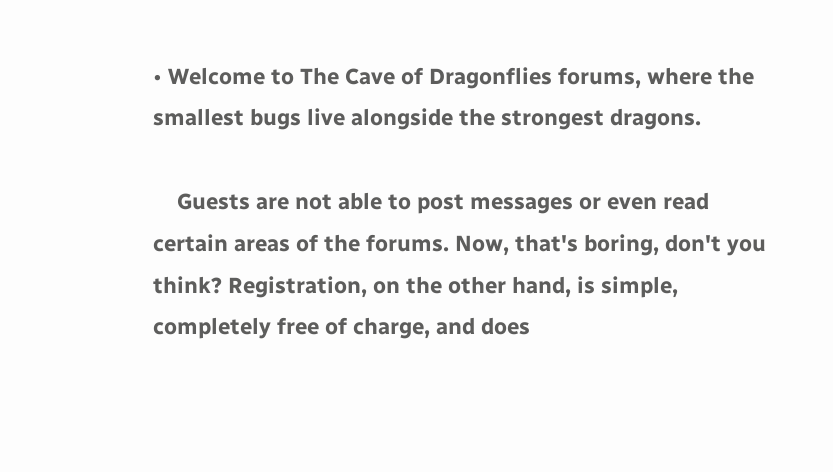• Welcome to The Cave of Dragonflies forums, where the smallest bugs live alongside the strongest dragons.

    Guests are not able to post messages or even read certain areas of the forums. Now, that's boring, don't you think? Registration, on the other hand, is simple, completely free of charge, and does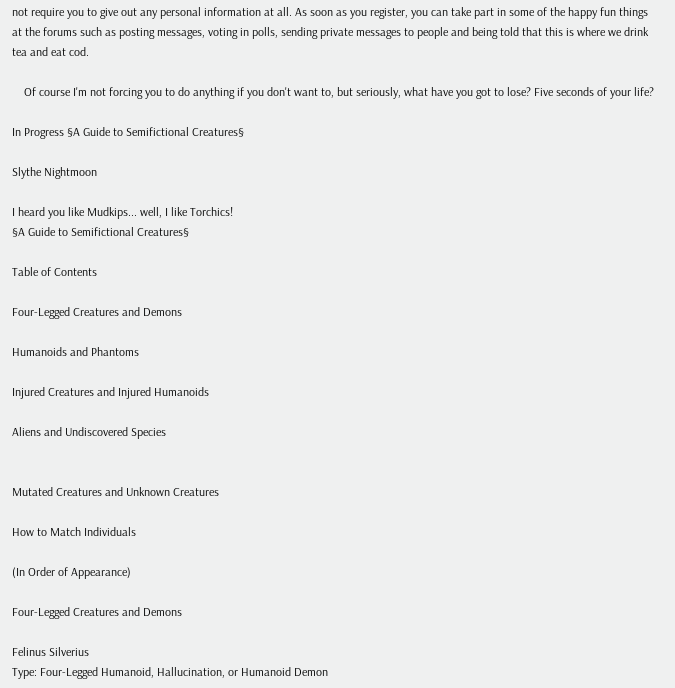not require you to give out any personal information at all. As soon as you register, you can take part in some of the happy fun things at the forums such as posting messages, voting in polls, sending private messages to people and being told that this is where we drink tea and eat cod.

    Of course I'm not forcing you to do anything if you don't want to, but seriously, what have you got to lose? Five seconds of your life?

In Progress §A Guide to Semifictional Creatures§

Slythe Nightmoon

I heard you like Mudkips... well, I like Torchics!
§A Guide to Semifictional Creatures§

Table of Contents

Four-Legged Creatures and Demons

Humanoids and Phantoms

Injured Creatures and Injured Humanoids

Aliens and Undiscovered Species


Mutated Creatures and Unknown Creatures

How to Match Individuals

(In Order of Appearance)

Four-Legged Creatures and Demons

Felinus Silverius
Type: Four-Legged Humanoid, Hallucination, or Humanoid Demon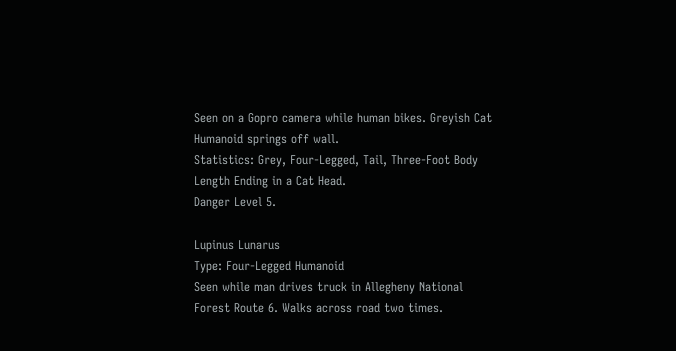Seen on a Gopro camera while human bikes. Greyish Cat Humanoid springs off wall.
Statistics: Grey, Four-Legged, Tail, Three-Foot Body Length Ending in a Cat Head.
Danger Level 5.

Lupinus Lunarus
Type: Four-Legged Humanoid
Seen while man drives truck in Allegheny National Forest Route 6. Walks across road two times.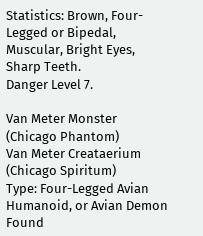Statistics: Brown, Four-Legged or Bipedal, Muscular, Bright Eyes, Sharp Teeth.
Danger Level 7.

Van Meter Monster (Chicago Phantom)
Van Meter Creataerium (Chicago Spiritum)
Type: Four-Legged Avian Humanoid, or Avian Demon
Found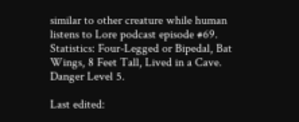similar to other creature while human listens to Lore podcast episode #69.
Statistics: Four-Legged or Bipedal, Bat Wings, 8 Feet Tall, Lived in a Cave.
Danger Level 5.

Last edited: